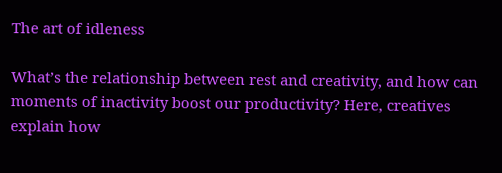The art of idleness

What’s the relationship between rest and creativity, and how can moments of inactivity boost our productivity? Here, creatives explain how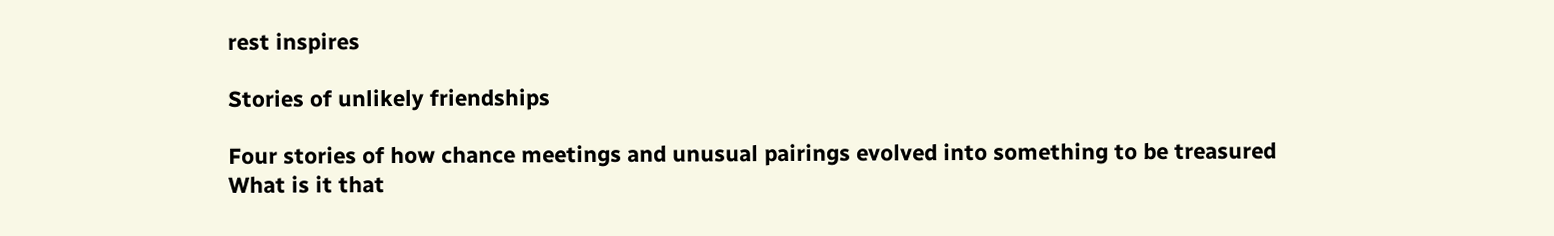rest inspires

Stories of unlikely friendships

Four stories of how chance meetings and unusual pairings evolved into something to be treasured What is it that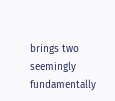brings two seemingly fundamentally